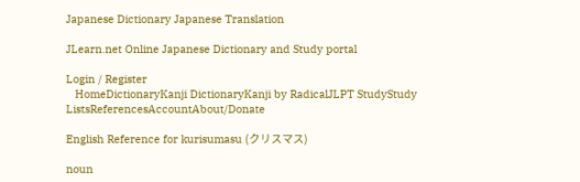Japanese Dictionary Japanese Translation

JLearn.net Online Japanese Dictionary and Study portal

Login / Register
   HomeDictionaryKanji DictionaryKanji by RadicalJLPT StudyStudy ListsReferencesAccountAbout/Donate

English Reference for kurisumasu (クリスマス)

noun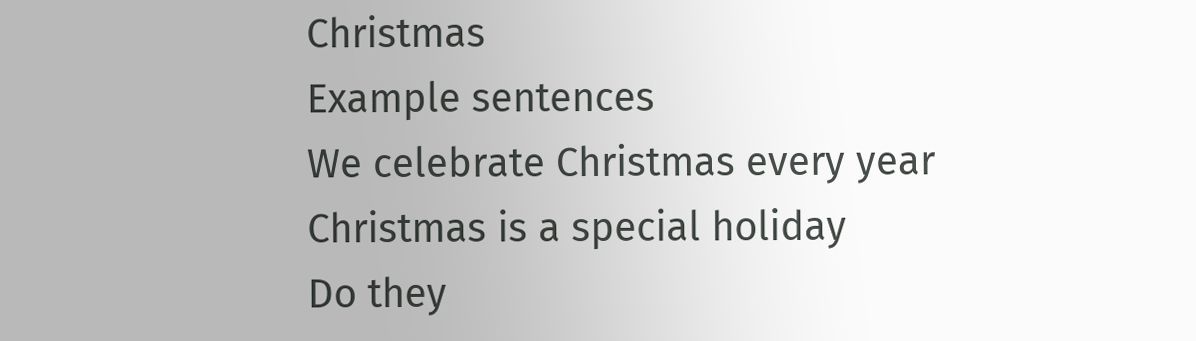Christmas
Example sentences
We celebrate Christmas every year
Christmas is a special holiday
Do they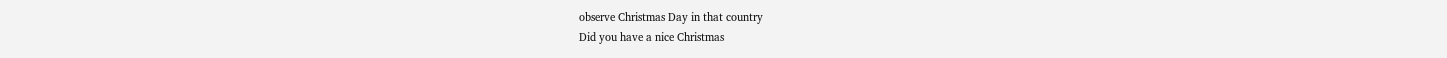observe Christmas Day in that country
Did you have a nice Christmas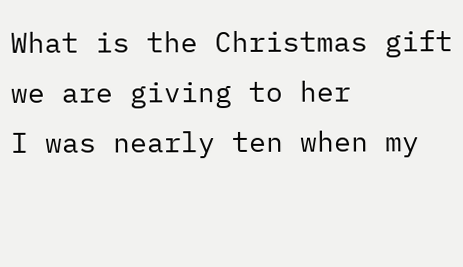What is the Christmas gift we are giving to her
I was nearly ten when my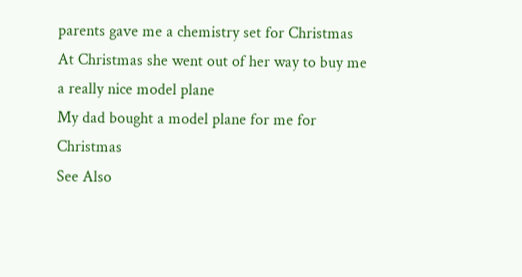parents gave me a chemistry set for Christmas
At Christmas she went out of her way to buy me a really nice model plane
My dad bought a model plane for me for Christmas
See Also